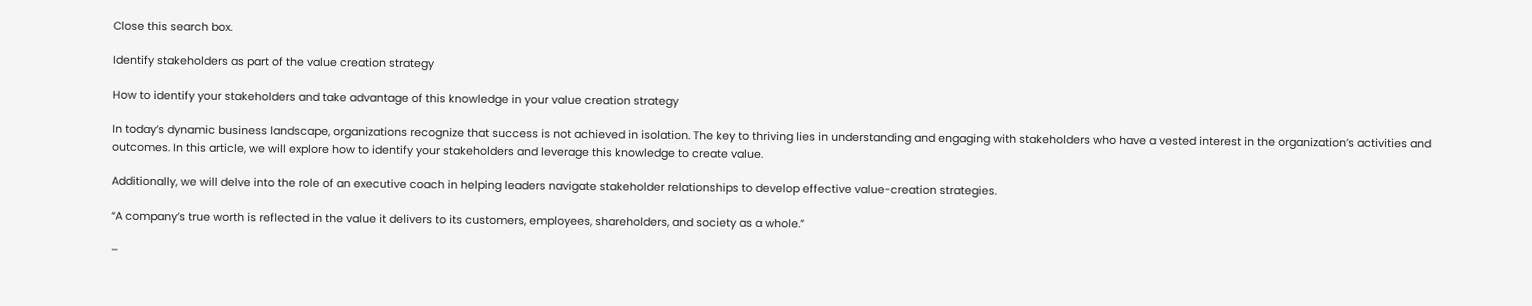Close this search box.

Identify stakeholders as part of the value creation strategy

How to identify your stakeholders and take advantage of this knowledge in your value creation strategy

In today’s dynamic business landscape, organizations recognize that success is not achieved in isolation. The key to thriving lies in understanding and engaging with stakeholders who have a vested interest in the organization’s activities and outcomes. In this article, we will explore how to identify your stakeholders and leverage this knowledge to create value.

Additionally, we will delve into the role of an executive coach in helping leaders navigate stakeholder relationships to develop effective value-creation strategies.

“A company’s true worth is reflected in the value it delivers to its customers, employees, shareholders, and society as a whole.”

–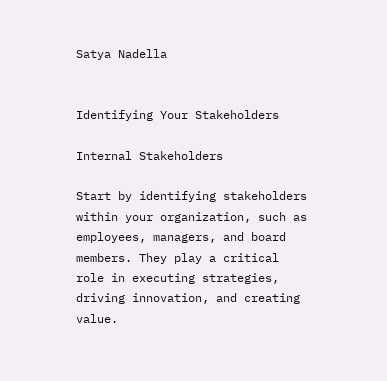Satya Nadella


Identifying Your Stakeholders

Internal Stakeholders

Start by identifying stakeholders within your organization, such as employees, managers, and board members. They play a critical role in executing strategies, driving innovation, and creating value.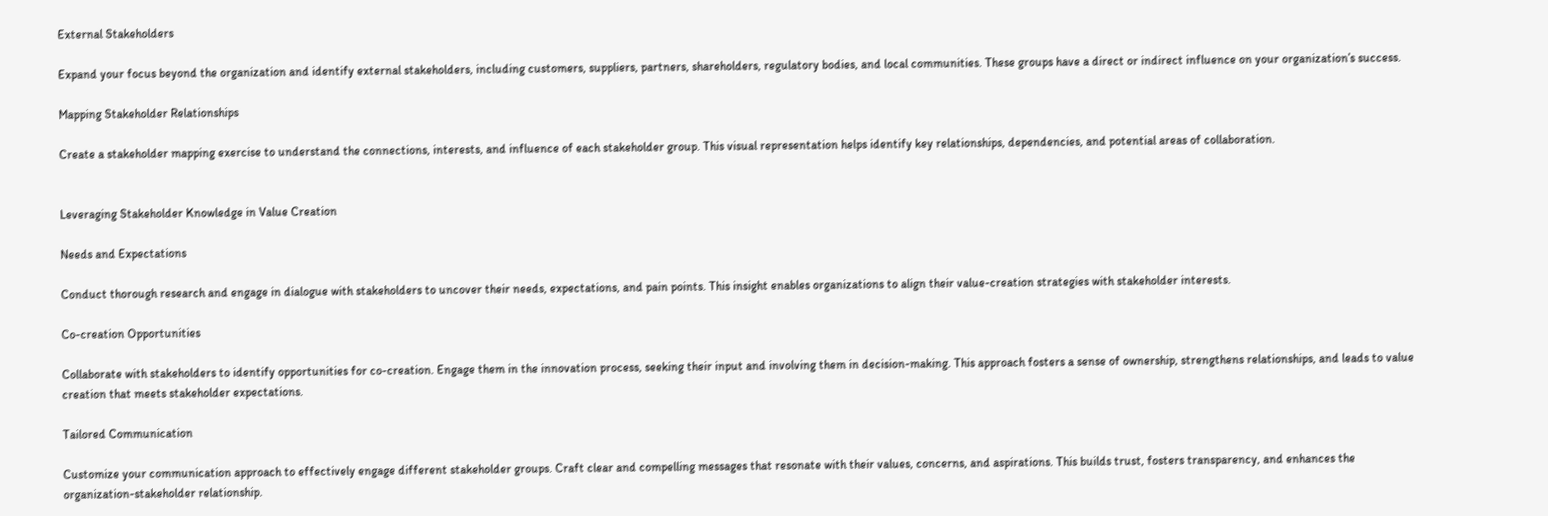External Stakeholders

Expand your focus beyond the organization and identify external stakeholders, including customers, suppliers, partners, shareholders, regulatory bodies, and local communities. These groups have a direct or indirect influence on your organization’s success.

Mapping Stakeholder Relationships

Create a stakeholder mapping exercise to understand the connections, interests, and influence of each stakeholder group. This visual representation helps identify key relationships, dependencies, and potential areas of collaboration.


Leveraging Stakeholder Knowledge in Value Creation

Needs and Expectations

Conduct thorough research and engage in dialogue with stakeholders to uncover their needs, expectations, and pain points. This insight enables organizations to align their value-creation strategies with stakeholder interests.

Co-creation Opportunities

Collaborate with stakeholders to identify opportunities for co-creation. Engage them in the innovation process, seeking their input and involving them in decision-making. This approach fosters a sense of ownership, strengthens relationships, and leads to value creation that meets stakeholder expectations.

Tailored Communication

Customize your communication approach to effectively engage different stakeholder groups. Craft clear and compelling messages that resonate with their values, concerns, and aspirations. This builds trust, fosters transparency, and enhances the organization-stakeholder relationship.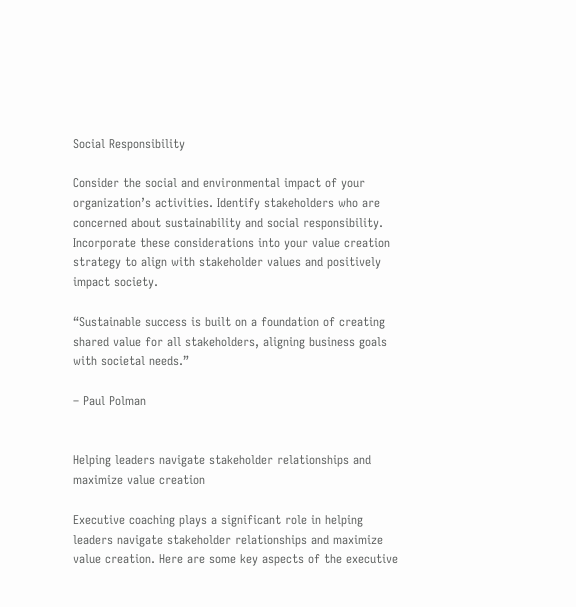Social Responsibility

Consider the social and environmental impact of your organization’s activities. Identify stakeholders who are concerned about sustainability and social responsibility. Incorporate these considerations into your value creation strategy to align with stakeholder values and positively impact society.

“Sustainable success is built on a foundation of creating shared value for all stakeholders, aligning business goals with societal needs.”

– Paul Polman


Helping leaders navigate stakeholder relationships and maximize value creation

Executive coaching plays a significant role in helping leaders navigate stakeholder relationships and maximize value creation. Here are some key aspects of the executive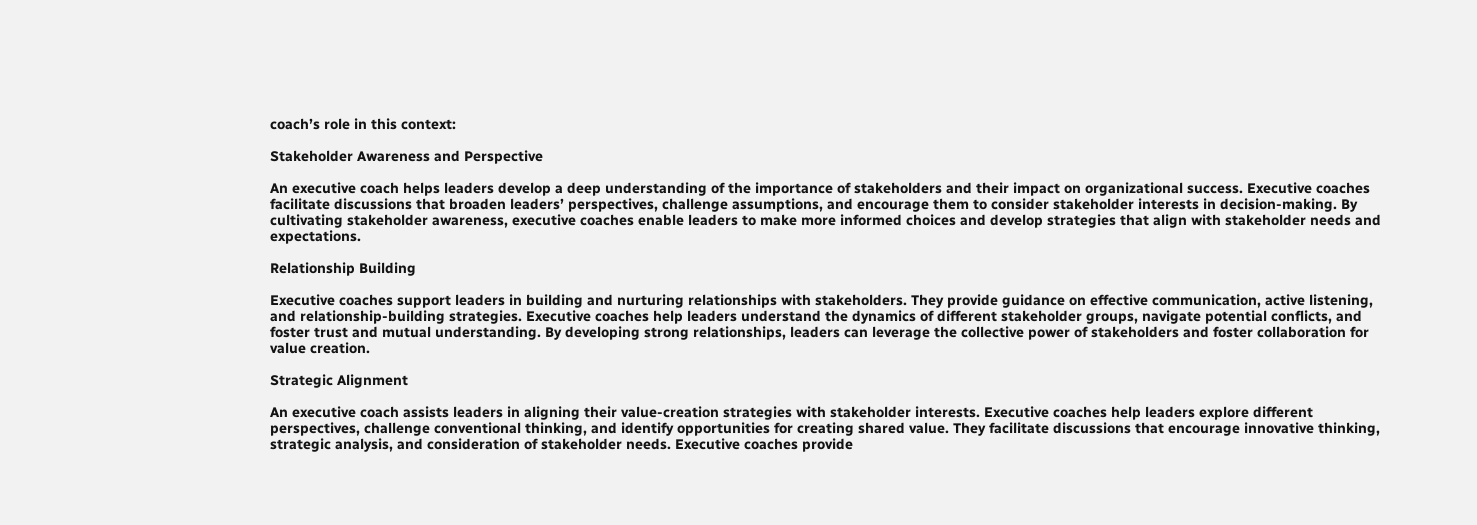coach’s role in this context:

Stakeholder Awareness and Perspective

An executive coach helps leaders develop a deep understanding of the importance of stakeholders and their impact on organizational success. Executive coaches facilitate discussions that broaden leaders’ perspectives, challenge assumptions, and encourage them to consider stakeholder interests in decision-making. By cultivating stakeholder awareness, executive coaches enable leaders to make more informed choices and develop strategies that align with stakeholder needs and expectations.

Relationship Building

Executive coaches support leaders in building and nurturing relationships with stakeholders. They provide guidance on effective communication, active listening, and relationship-building strategies. Executive coaches help leaders understand the dynamics of different stakeholder groups, navigate potential conflicts, and foster trust and mutual understanding. By developing strong relationships, leaders can leverage the collective power of stakeholders and foster collaboration for value creation.

Strategic Alignment

An executive coach assists leaders in aligning their value-creation strategies with stakeholder interests. Executive coaches help leaders explore different perspectives, challenge conventional thinking, and identify opportunities for creating shared value. They facilitate discussions that encourage innovative thinking, strategic analysis, and consideration of stakeholder needs. Executive coaches provide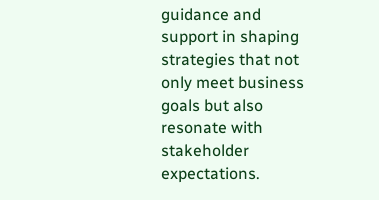guidance and support in shaping strategies that not only meet business goals but also resonate with stakeholder expectations.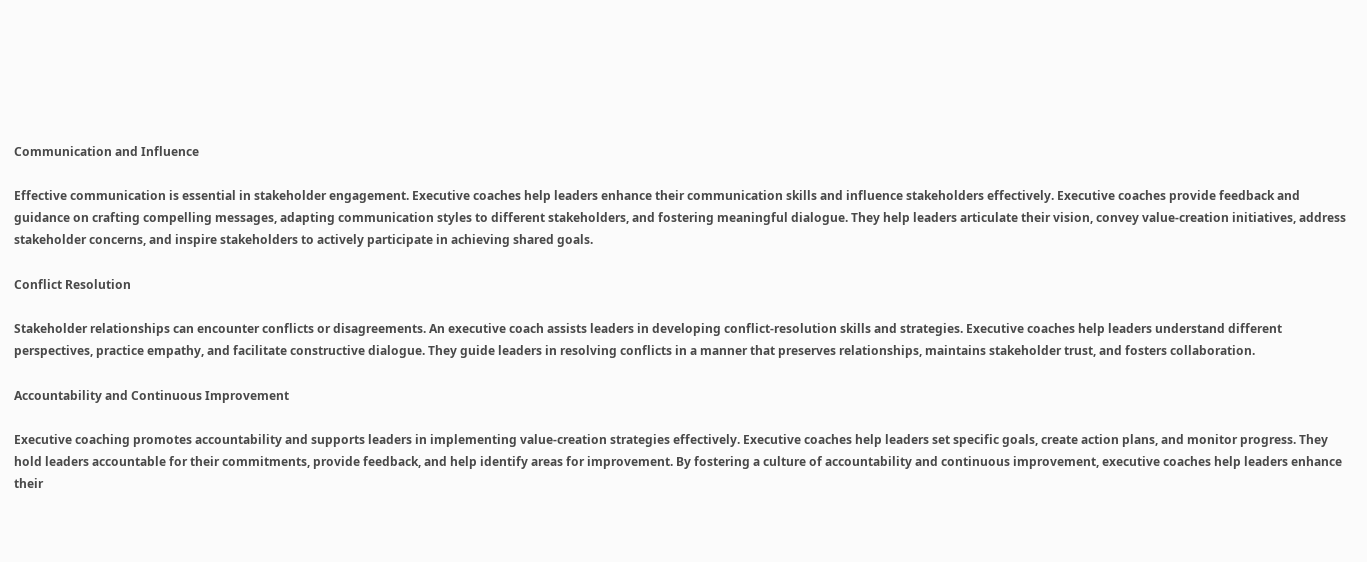Communication and Influence

Effective communication is essential in stakeholder engagement. Executive coaches help leaders enhance their communication skills and influence stakeholders effectively. Executive coaches provide feedback and guidance on crafting compelling messages, adapting communication styles to different stakeholders, and fostering meaningful dialogue. They help leaders articulate their vision, convey value-creation initiatives, address stakeholder concerns, and inspire stakeholders to actively participate in achieving shared goals.

Conflict Resolution

Stakeholder relationships can encounter conflicts or disagreements. An executive coach assists leaders in developing conflict-resolution skills and strategies. Executive coaches help leaders understand different perspectives, practice empathy, and facilitate constructive dialogue. They guide leaders in resolving conflicts in a manner that preserves relationships, maintains stakeholder trust, and fosters collaboration.

Accountability and Continuous Improvement

Executive coaching promotes accountability and supports leaders in implementing value-creation strategies effectively. Executive coaches help leaders set specific goals, create action plans, and monitor progress. They hold leaders accountable for their commitments, provide feedback, and help identify areas for improvement. By fostering a culture of accountability and continuous improvement, executive coaches help leaders enhance their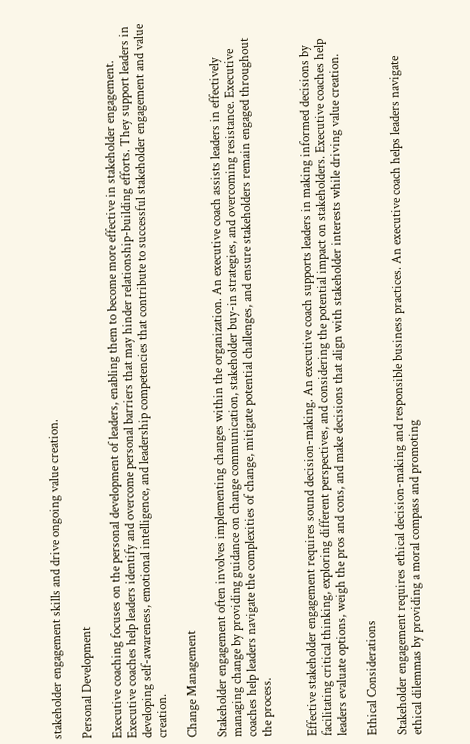stakeholder engagement skills and drive ongoing value creation.

Personal Development

Executive coaching focuses on the personal development of leaders, enabling them to become more effective in stakeholder engagement. Executive coaches help leaders identify and overcome personal barriers that may hinder relationship-building efforts. They support leaders in developing self-awareness, emotional intelligence, and leadership competencies that contribute to successful stakeholder engagement and value creation.

Change Management

Stakeholder engagement often involves implementing changes within the organization. An executive coach assists leaders in effectively managing change by providing guidance on change communication, stakeholder buy-in strategies, and overcoming resistance. Executive coaches help leaders navigate the complexities of change, mitigate potential challenges, and ensure stakeholders remain engaged throughout the process.


Effective stakeholder engagement requires sound decision-making. An executive coach supports leaders in making informed decisions by facilitating critical thinking, exploring different perspectives, and considering the potential impact on stakeholders. Executive coaches help leaders evaluate options, weigh the pros and cons, and make decisions that align with stakeholder interests while driving value creation.

Ethical Considerations

Stakeholder engagement requires ethical decision-making and responsible business practices. An executive coach helps leaders navigate ethical dilemmas by providing a moral compass and promoting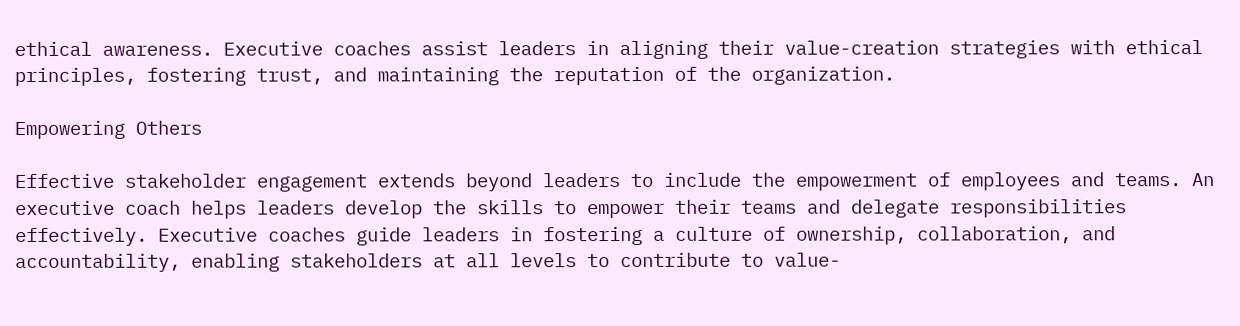ethical awareness. Executive coaches assist leaders in aligning their value-creation strategies with ethical principles, fostering trust, and maintaining the reputation of the organization.

Empowering Others

Effective stakeholder engagement extends beyond leaders to include the empowerment of employees and teams. An executive coach helps leaders develop the skills to empower their teams and delegate responsibilities effectively. Executive coaches guide leaders in fostering a culture of ownership, collaboration, and accountability, enabling stakeholders at all levels to contribute to value-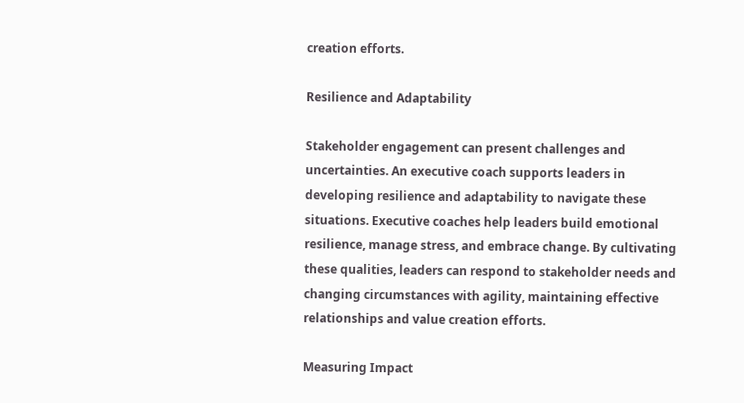creation efforts.

Resilience and Adaptability

Stakeholder engagement can present challenges and uncertainties. An executive coach supports leaders in developing resilience and adaptability to navigate these situations. Executive coaches help leaders build emotional resilience, manage stress, and embrace change. By cultivating these qualities, leaders can respond to stakeholder needs and changing circumstances with agility, maintaining effective relationships and value creation efforts.

Measuring Impact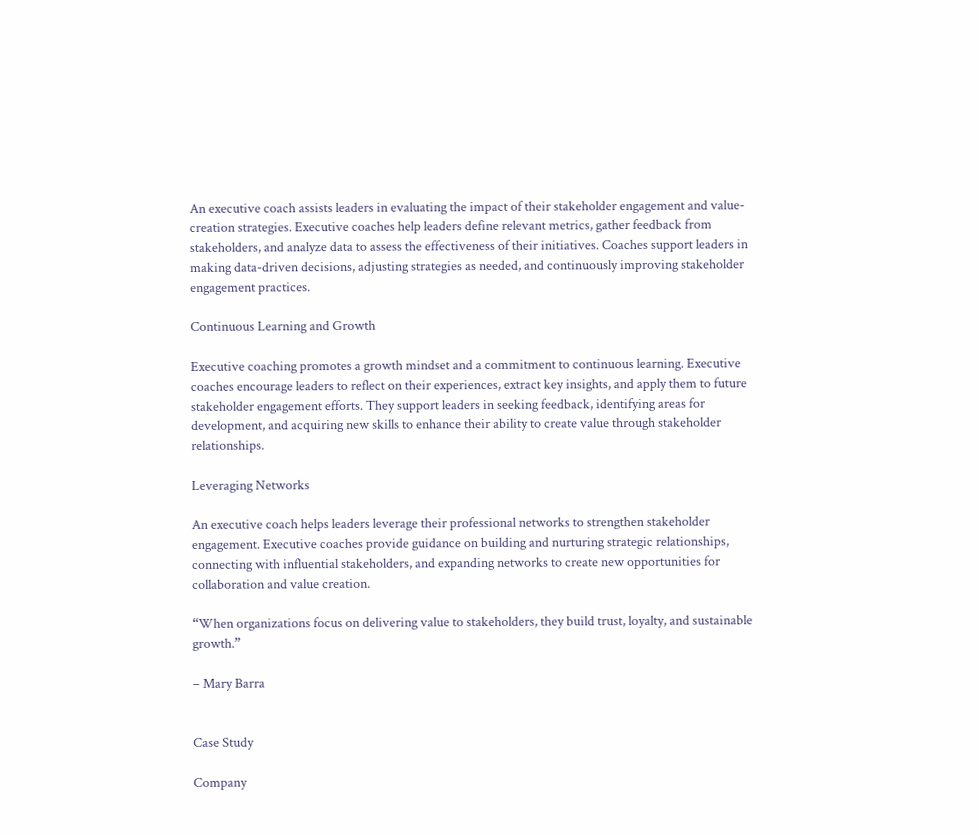An executive coach assists leaders in evaluating the impact of their stakeholder engagement and value-creation strategies. Executive coaches help leaders define relevant metrics, gather feedback from stakeholders, and analyze data to assess the effectiveness of their initiatives. Coaches support leaders in making data-driven decisions, adjusting strategies as needed, and continuously improving stakeholder engagement practices.

Continuous Learning and Growth

Executive coaching promotes a growth mindset and a commitment to continuous learning. Executive coaches encourage leaders to reflect on their experiences, extract key insights, and apply them to future stakeholder engagement efforts. They support leaders in seeking feedback, identifying areas for development, and acquiring new skills to enhance their ability to create value through stakeholder relationships.

Leveraging Networks

An executive coach helps leaders leverage their professional networks to strengthen stakeholder engagement. Executive coaches provide guidance on building and nurturing strategic relationships, connecting with influential stakeholders, and expanding networks to create new opportunities for collaboration and value creation.

“When organizations focus on delivering value to stakeholders, they build trust, loyalty, and sustainable growth.”

– Mary Barra


Case Study

Company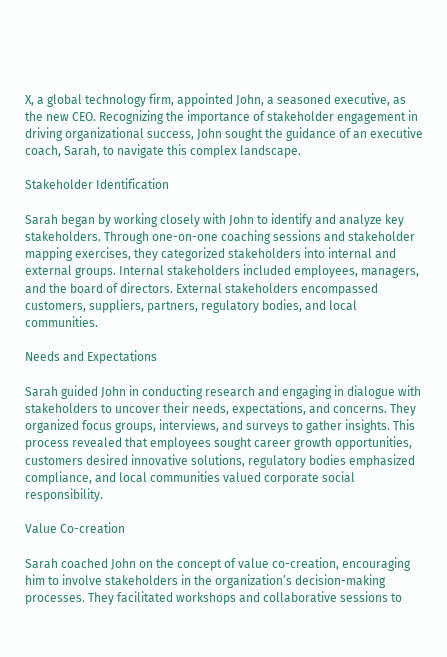X, a global technology firm, appointed John, a seasoned executive, as the new CEO. Recognizing the importance of stakeholder engagement in driving organizational success, John sought the guidance of an executive coach, Sarah, to navigate this complex landscape.

Stakeholder Identification

Sarah began by working closely with John to identify and analyze key stakeholders. Through one-on-one coaching sessions and stakeholder mapping exercises, they categorized stakeholders into internal and external groups. Internal stakeholders included employees, managers, and the board of directors. External stakeholders encompassed customers, suppliers, partners, regulatory bodies, and local communities.

Needs and Expectations

Sarah guided John in conducting research and engaging in dialogue with stakeholders to uncover their needs, expectations, and concerns. They organized focus groups, interviews, and surveys to gather insights. This process revealed that employees sought career growth opportunities, customers desired innovative solutions, regulatory bodies emphasized compliance, and local communities valued corporate social responsibility.

Value Co-creation

Sarah coached John on the concept of value co-creation, encouraging him to involve stakeholders in the organization’s decision-making processes. They facilitated workshops and collaborative sessions to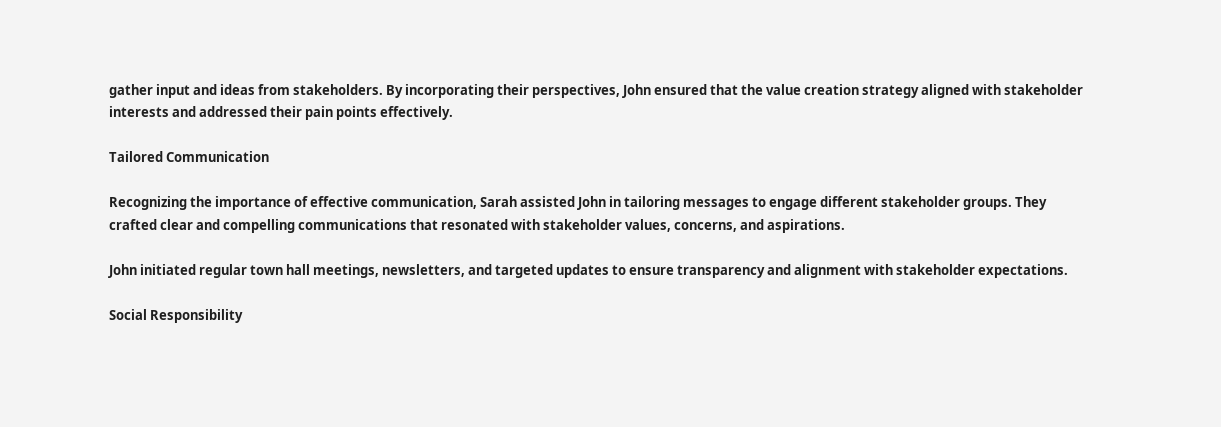gather input and ideas from stakeholders. By incorporating their perspectives, John ensured that the value creation strategy aligned with stakeholder interests and addressed their pain points effectively.

Tailored Communication

Recognizing the importance of effective communication, Sarah assisted John in tailoring messages to engage different stakeholder groups. They crafted clear and compelling communications that resonated with stakeholder values, concerns, and aspirations.

John initiated regular town hall meetings, newsletters, and targeted updates to ensure transparency and alignment with stakeholder expectations.

Social Responsibility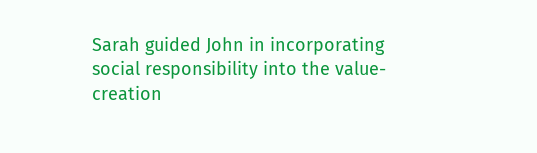Sarah guided John in incorporating social responsibility into the value-creation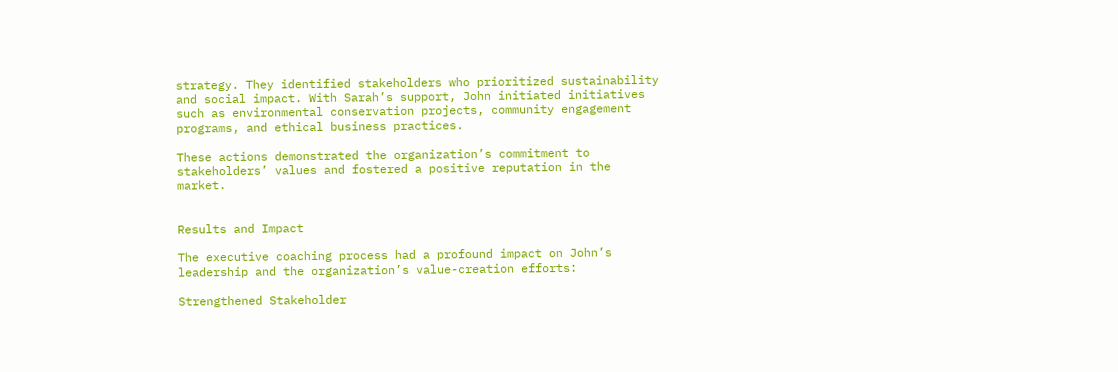strategy. They identified stakeholders who prioritized sustainability and social impact. With Sarah’s support, John initiated initiatives such as environmental conservation projects, community engagement programs, and ethical business practices.

These actions demonstrated the organization’s commitment to stakeholders’ values and fostered a positive reputation in the market.


Results and Impact

The executive coaching process had a profound impact on John’s leadership and the organization’s value-creation efforts:

Strengthened Stakeholder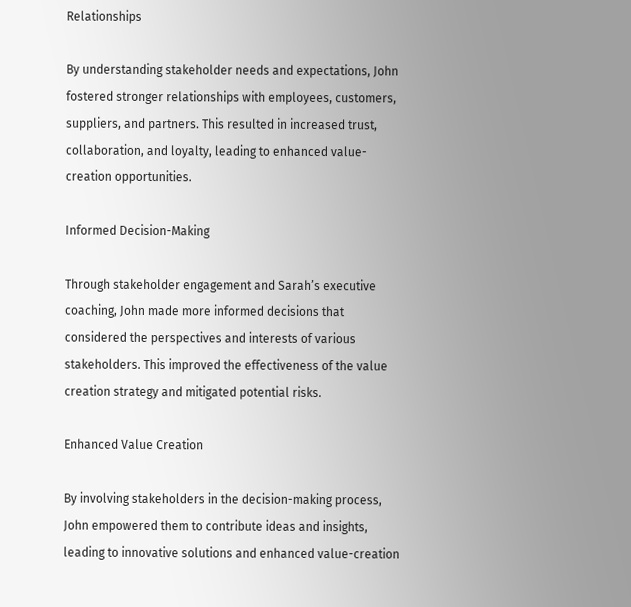Relationships

By understanding stakeholder needs and expectations, John fostered stronger relationships with employees, customers, suppliers, and partners. This resulted in increased trust, collaboration, and loyalty, leading to enhanced value-creation opportunities.

Informed Decision-Making

Through stakeholder engagement and Sarah’s executive coaching, John made more informed decisions that considered the perspectives and interests of various stakeholders. This improved the effectiveness of the value creation strategy and mitigated potential risks.

Enhanced Value Creation

By involving stakeholders in the decision-making process, John empowered them to contribute ideas and insights, leading to innovative solutions and enhanced value-creation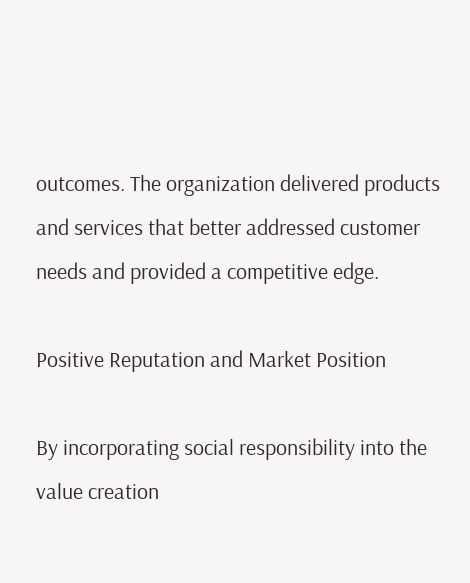outcomes. The organization delivered products and services that better addressed customer needs and provided a competitive edge.

Positive Reputation and Market Position

By incorporating social responsibility into the value creation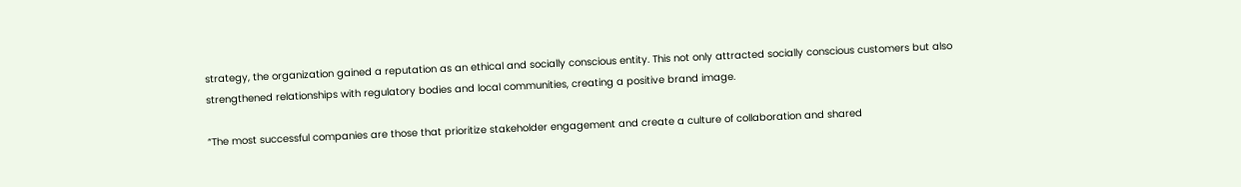strategy, the organization gained a reputation as an ethical and socially conscious entity. This not only attracted socially conscious customers but also strengthened relationships with regulatory bodies and local communities, creating a positive brand image.

“The most successful companies are those that prioritize stakeholder engagement and create a culture of collaboration and shared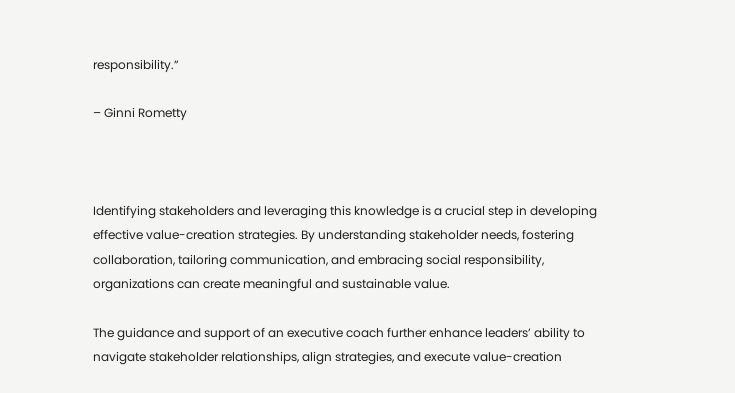responsibility.”

– Ginni Rometty



Identifying stakeholders and leveraging this knowledge is a crucial step in developing effective value-creation strategies. By understanding stakeholder needs, fostering collaboration, tailoring communication, and embracing social responsibility, organizations can create meaningful and sustainable value.

The guidance and support of an executive coach further enhance leaders’ ability to navigate stakeholder relationships, align strategies, and execute value-creation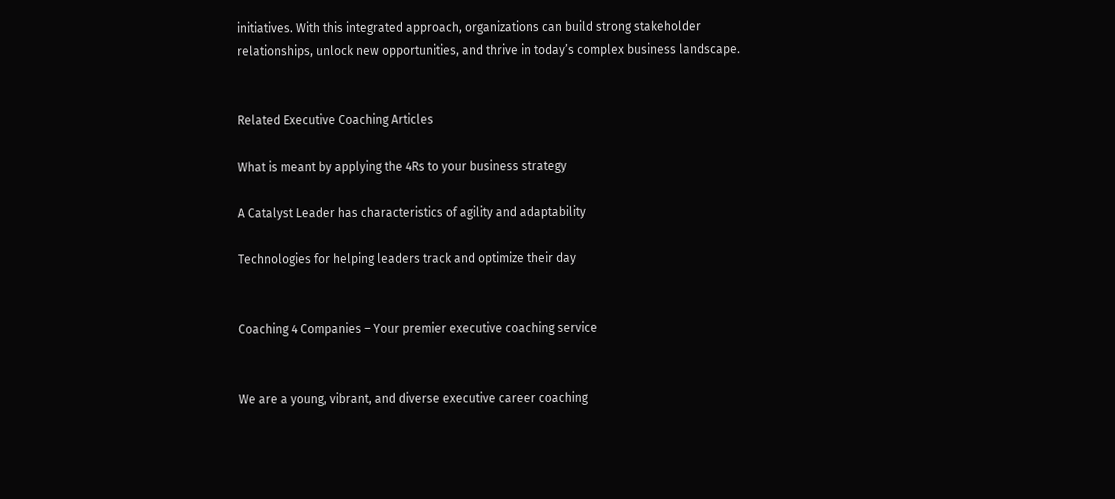initiatives. With this integrated approach, organizations can build strong stakeholder relationships, unlock new opportunities, and thrive in today’s complex business landscape.


Related Executive Coaching Articles

What is meant by applying the 4Rs to your business strategy

A Catalyst Leader has characteristics of agility and adaptability

Technologies for helping leaders track and optimize their day


Coaching 4 Companies – Your premier executive coaching service


We are a young, vibrant, and diverse executive career coaching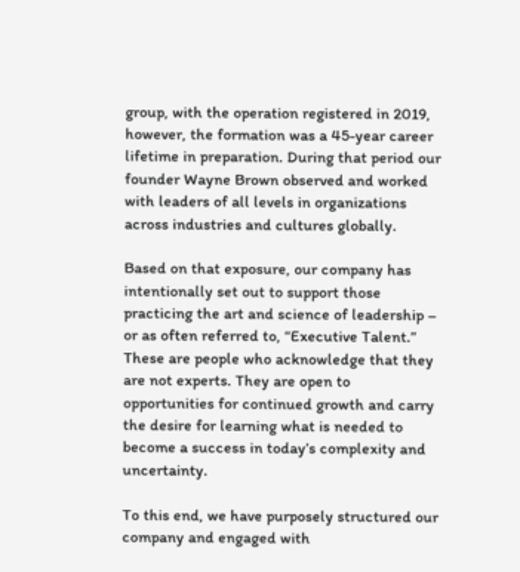group, with the operation registered in 2019, however, the formation was a 45-year career lifetime in preparation. During that period our founder Wayne Brown observed and worked with leaders of all levels in organizations across industries and cultures globally.

Based on that exposure, our company has intentionally set out to support those practicing the art and science of leadership – or as often referred to, “Executive Talent.” These are people who acknowledge that they are not experts. They are open to opportunities for continued growth and carry the desire for learning what is needed to become a success in today’s complexity and uncertainty.

To this end, we have purposely structured our company and engaged with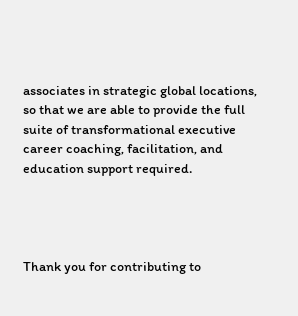associates in strategic global locations, so that we are able to provide the full suite of transformational executive career coaching, facilitation, and education support required.




Thank you for contributing to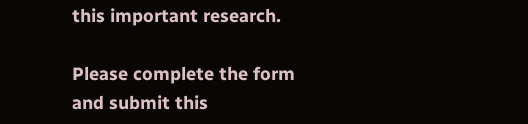this important research.

Please complete the form and submit this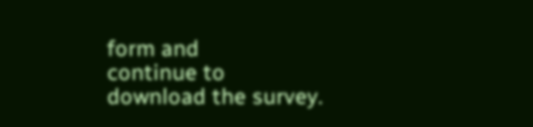form and
continue to download the survey.